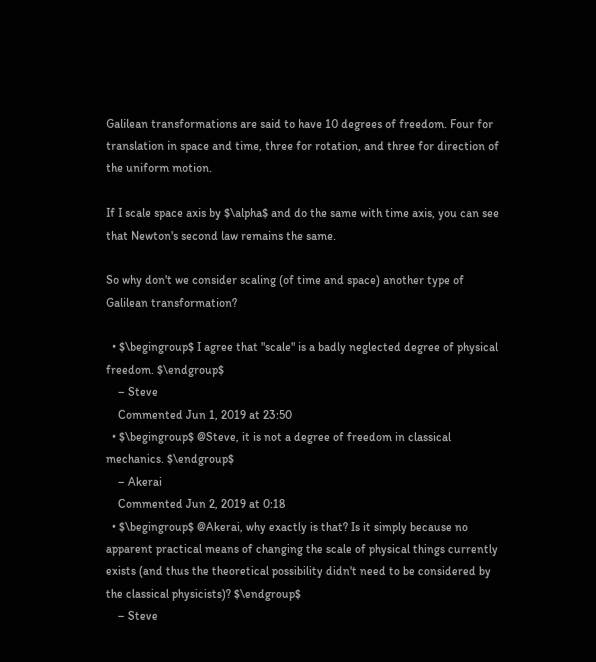Galilean transformations are said to have 10 degrees of freedom. Four for translation in space and time, three for rotation, and three for direction of the uniform motion.

If I scale space axis by $\alpha$ and do the same with time axis, you can see that Newton's second law remains the same.

So why don't we consider scaling (of time and space) another type of Galilean transformation?

  • $\begingroup$ I agree that "scale" is a badly neglected degree of physical freedom. $\endgroup$
    – Steve
    Commented Jun 1, 2019 at 23:50
  • $\begingroup$ @Steve, it is not a degree of freedom in classical mechanics. $\endgroup$
    – Akerai
    Commented Jun 2, 2019 at 0:18
  • $\begingroup$ @Akerai, why exactly is that? Is it simply because no apparent practical means of changing the scale of physical things currently exists (and thus the theoretical possibility didn't need to be considered by the classical physicists)? $\endgroup$
    – Steve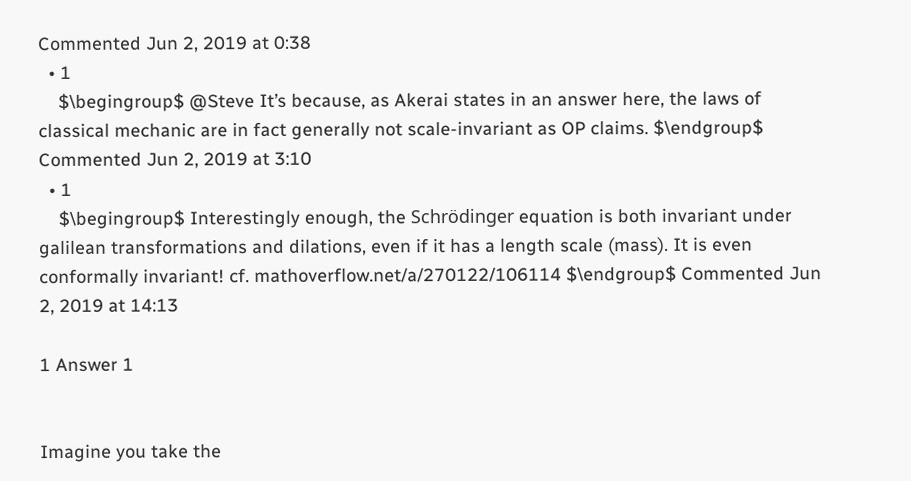Commented Jun 2, 2019 at 0:38
  • 1
    $\begingroup$ @Steve It’s because, as Akerai states in an answer here, the laws of classical mechanic are in fact generally not scale-invariant as OP claims. $\endgroup$ Commented Jun 2, 2019 at 3:10
  • 1
    $\begingroup$ Interestingly enough, the Schrödinger equation is both invariant under galilean transformations and dilations, even if it has a length scale (mass). It is even conformally invariant! cf. mathoverflow.net/a/270122/106114 $\endgroup$ Commented Jun 2, 2019 at 14:13

1 Answer 1


Imagine you take the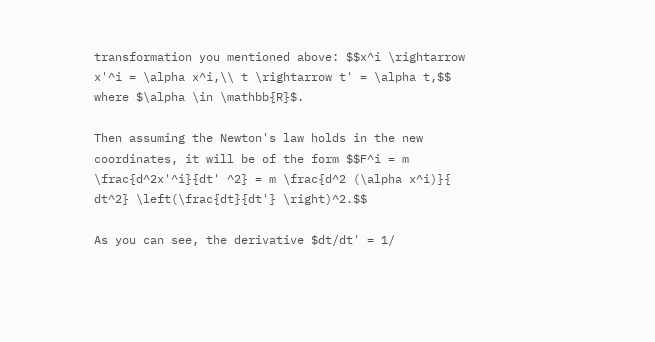transformation you mentioned above: $$x^i \rightarrow x'^i = \alpha x^i,\\ t \rightarrow t' = \alpha t,$$ where $\alpha \in \mathbb{R}$.

Then assuming the Newton's law holds in the new coordinates, it will be of the form $$F^i = m \frac{d^2x'^i}{dt' ^2} = m \frac{d^2 (\alpha x^i)}{ dt^2} \left(\frac{dt}{dt'} \right)^2.$$

As you can see, the derivative $dt/dt' = 1/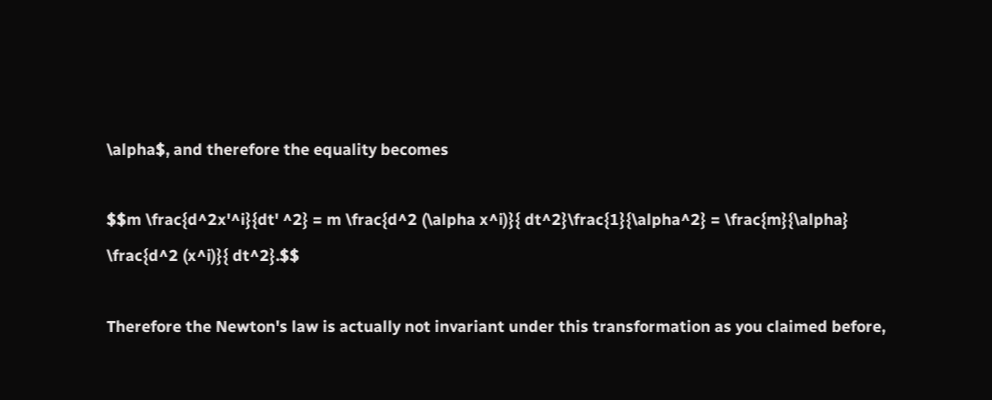\alpha$, and therefore the equality becomes

$$m \frac{d^2x'^i}{dt' ^2} = m \frac{d^2 (\alpha x^i)}{ dt^2}\frac{1}{\alpha^2} = \frac{m}{\alpha} \frac{d^2 (x^i)}{ dt^2}.$$

Therefore the Newton's law is actually not invariant under this transformation as you claimed before,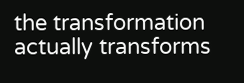the transformation actually transforms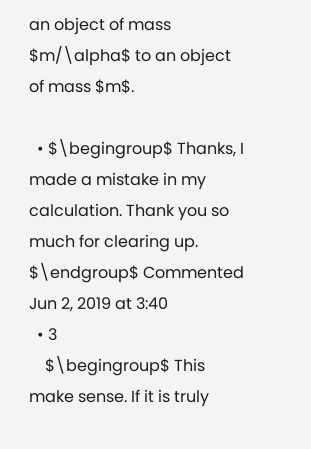an object of mass $m/\alpha$ to an object of mass $m$.

  • $\begingroup$ Thanks, I made a mistake in my calculation. Thank you so much for clearing up. $\endgroup$ Commented Jun 2, 2019 at 3:40
  • 3
    $\begingroup$ This make sense. If it is truly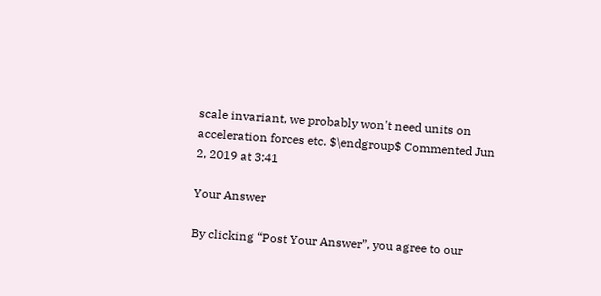scale invariant, we probably won't need units on acceleration forces etc. $\endgroup$ Commented Jun 2, 2019 at 3:41

Your Answer

By clicking “Post Your Answer”, you agree to our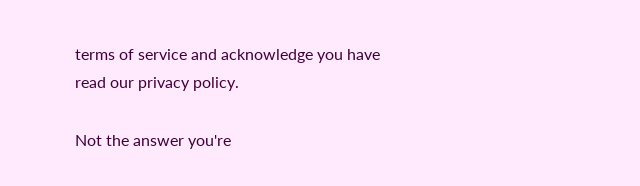terms of service and acknowledge you have read our privacy policy.

Not the answer you're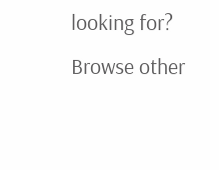looking for? Browse other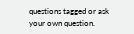questions tagged or ask your own question.